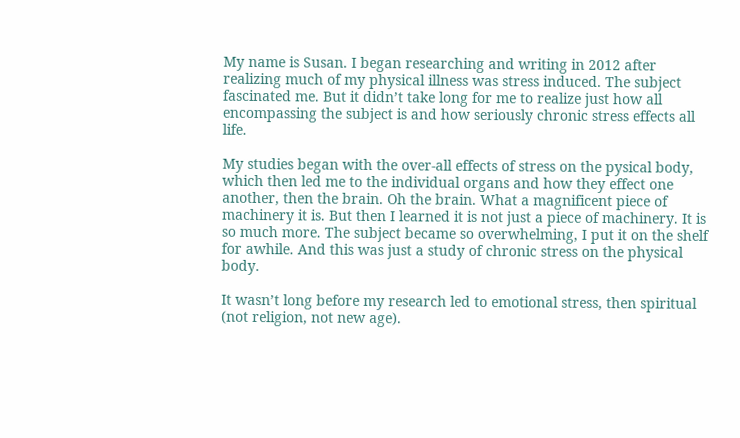My name is Susan. I began researching and writing in 2012 after realizing much of my physical illness was stress induced. The subject fascinated me. But it didn’t take long for me to realize just how all encompassing the subject is and how seriously chronic stress effects all life.

My studies began with the over-all effects of stress on the pysical body, which then led me to the individual organs and how they effect one another, then the brain. Oh the brain. What a magnificent piece of machinery it is. But then I learned it is not just a piece of machinery. It is so much more. The subject became so overwhelming, I put it on the shelf for awhile. And this was just a study of chronic stress on the physical body.

It wasn’t long before my research led to emotional stress, then spiritual (not religion, not new age).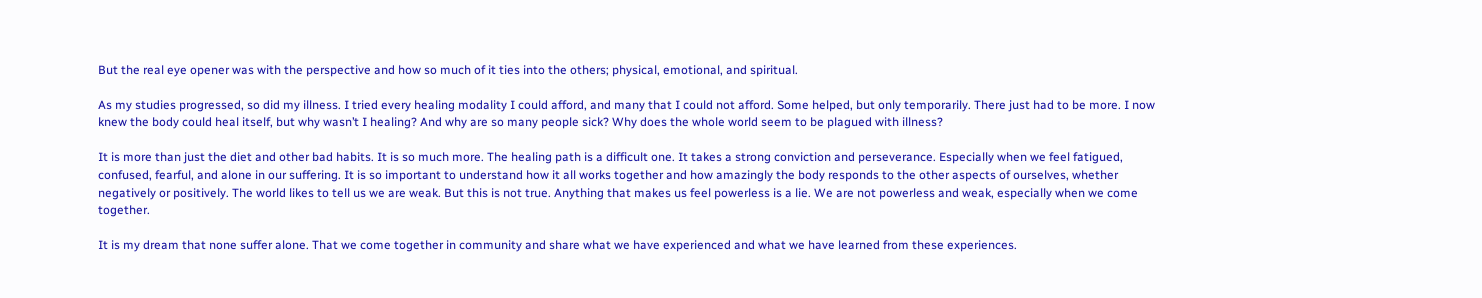But the real eye opener was with the perspective and how so much of it ties into the others; physical, emotional, and spiritual.

As my studies progressed, so did my illness. I tried every healing modality I could afford, and many that I could not afford. Some helped, but only temporarily. There just had to be more. I now knew the body could heal itself, but why wasn’t I healing? And why are so many people sick? Why does the whole world seem to be plagued with illness?

It is more than just the diet and other bad habits. It is so much more. The healing path is a difficult one. It takes a strong conviction and perseverance. Especially when we feel fatigued, confused, fearful, and alone in our suffering. It is so important to understand how it all works together and how amazingly the body responds to the other aspects of ourselves, whether negatively or positively. The world likes to tell us we are weak. But this is not true. Anything that makes us feel powerless is a lie. We are not powerless and weak, especially when we come together.

It is my dream that none suffer alone. That we come together in community and share what we have experienced and what we have learned from these experiences.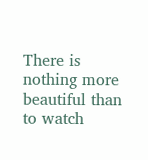There is nothing more beautiful than to watch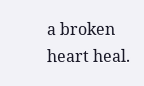a broken heart heal.